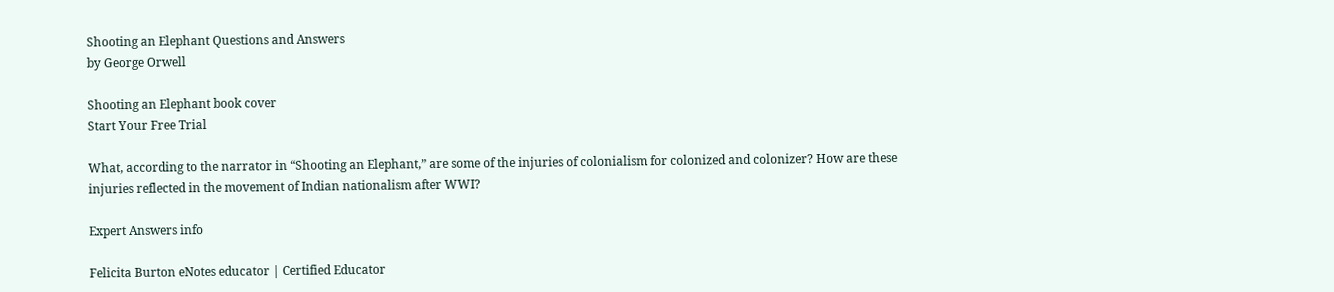Shooting an Elephant Questions and Answers
by George Orwell

Shooting an Elephant book cover
Start Your Free Trial

What, according to the narrator in “Shooting an Elephant,” are some of the injuries of colonialism for colonized and colonizer? How are these injuries reflected in the movement of Indian nationalism after WWI?

Expert Answers info

Felicita Burton eNotes educator | Certified Educator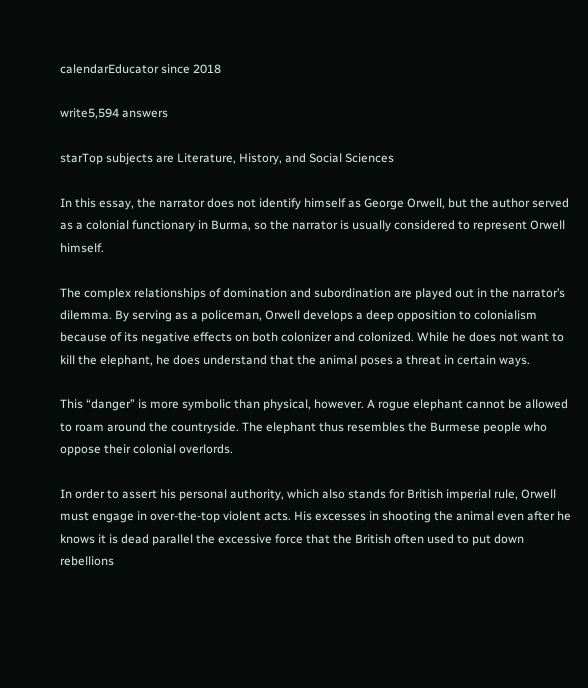calendarEducator since 2018

write5,594 answers

starTop subjects are Literature, History, and Social Sciences

In this essay, the narrator does not identify himself as George Orwell, but the author served as a colonial functionary in Burma, so the narrator is usually considered to represent Orwell himself.

The complex relationships of domination and subordination are played out in the narrator’s dilemma. By serving as a policeman, Orwell develops a deep opposition to colonialism because of its negative effects on both colonizer and colonized. While he does not want to kill the elephant, he does understand that the animal poses a threat in certain ways.

This “danger” is more symbolic than physical, however. A rogue elephant cannot be allowed to roam around the countryside. The elephant thus resembles the Burmese people who oppose their colonial overlords.

In order to assert his personal authority, which also stands for British imperial rule, Orwell must engage in over-the-top violent acts. His excesses in shooting the animal even after he knows it is dead parallel the excessive force that the British often used to put down rebellions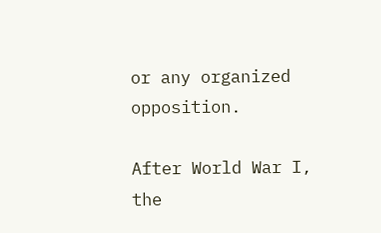or any organized opposition.

After World War I, the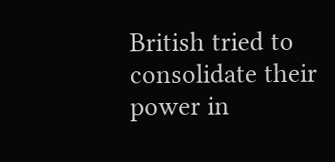British tried to consolidate their power in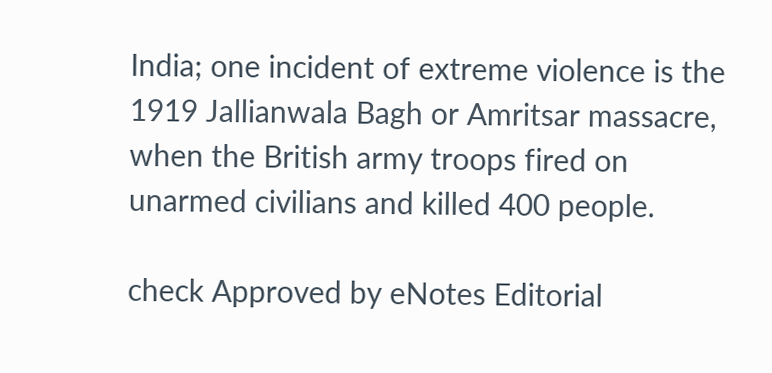India; one incident of extreme violence is the 1919 Jallianwala Bagh or Amritsar massacre, when the British army troops fired on unarmed civilians and killed 400 people.

check Approved by eNotes Editorial